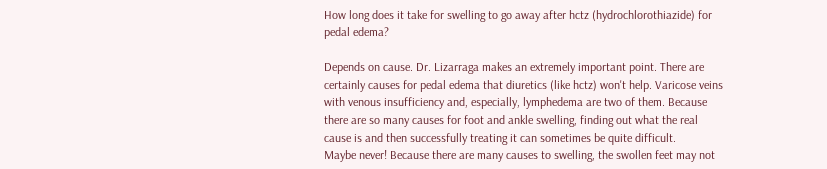How long does it take for swelling to go away after hctz (hydrochlorothiazide) for pedal edema?

Depends on cause. Dr. Lizarraga makes an extremely important point. There are certainly causes for pedal edema that diuretics (like hctz) won't help. Varicose veins with venous insufficiency and, especially, lymphedema are two of them. Because there are so many causes for foot and ankle swelling, finding out what the real cause is and then successfully treating it can sometimes be quite difficult.
Maybe never! Because there are many causes to swelling, the swollen feet may not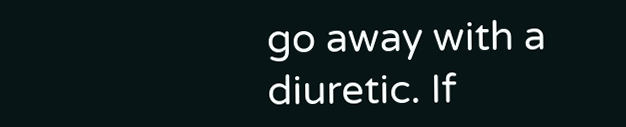go away with a diuretic. If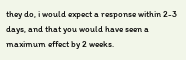they do, i would expect a response within 2-3 days, and that you would have seen a maximum effect by 2 weeks.